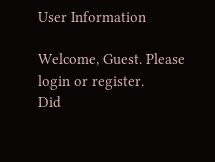User Information

Welcome, Guest. Please login or register.
Did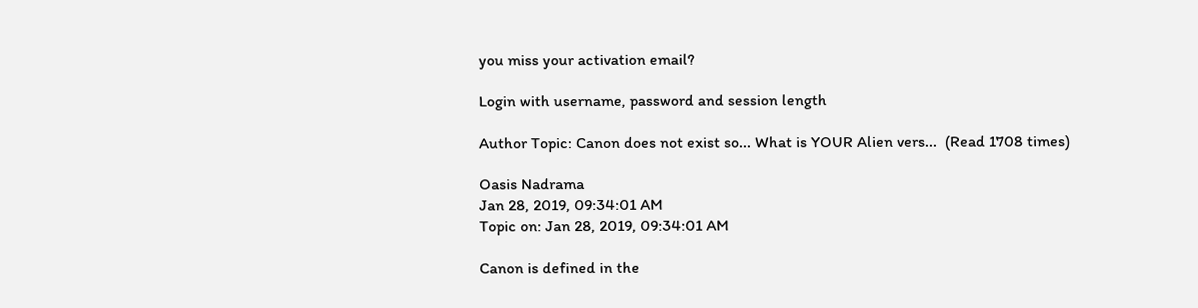you miss your activation email?

Login with username, password and session length

Author Topic: Canon does not exist so... What is YOUR Alien vers...  (Read 1708 times)

Oasis Nadrama
Jan 28, 2019, 09:34:01 AM
Topic on: Jan 28, 2019, 09:34:01 AM

Canon is defined in the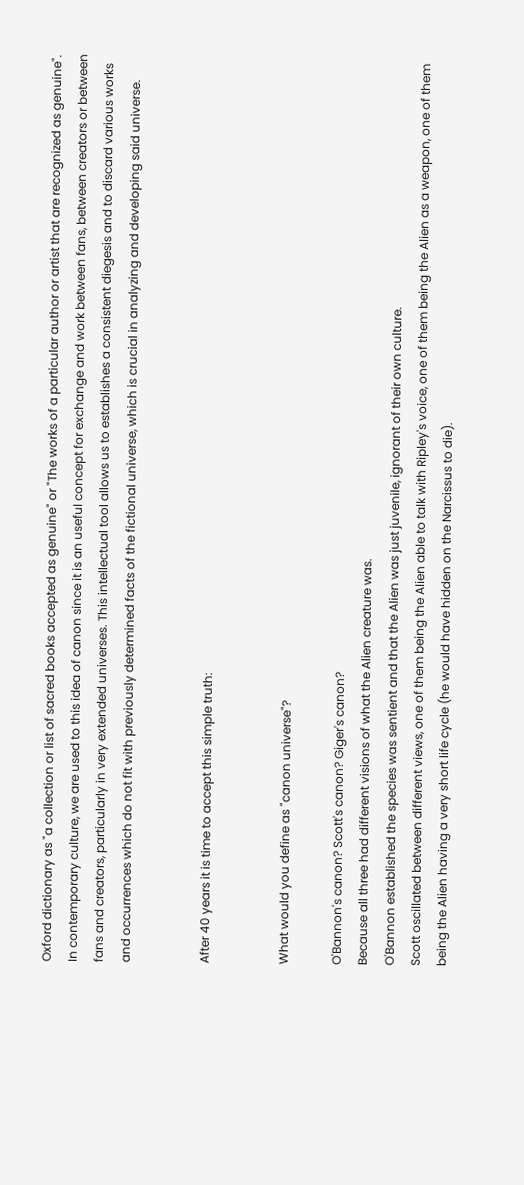Oxford dictionary as "a collection or list of sacred books accepted as genuine" or "The works of a particular author or artist that are recognized as genuine". In contemporary culture, we are used to this idea of canon since it is an useful concept for exchange and work between fans, between creators or between fans and creators, particularly in very extended universes. This intellectual tool allows us to establishes a consistent diegesis and to discard various works and occurrences which do not fit with previously determined facts of the fictional universe, which is crucial in analyzing and developing said universe.


After 40 years it is time to accept this simple truth:


What would you define as "canon universe"?

O'Bannon's canon? Scott's canon? Giger's canon?
Because all three had different visions of what the Alien creature was.
O'Bannon established the species was sentient and that the Alien was just juvenile, ignorant of their own culture.
Scott oscillated between different views, one of them being the Alien able to talk with Ripley's voice, one of them being the Alien as a weapon, one of them being the Alien having a very short life cycle (he would have hidden on the Narcissus to die).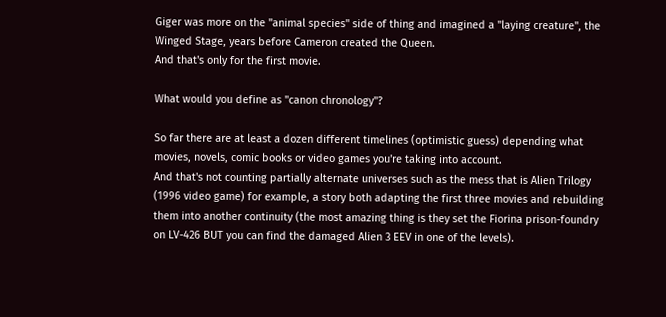Giger was more on the "animal species" side of thing and imagined a "laying creature", the Winged Stage, years before Cameron created the Queen.
And that's only for the first movie.

What would you define as "canon chronology"?

So far there are at least a dozen different timelines (optimistic guess) depending what movies, novels, comic books or video games you're taking into account.
And that's not counting partially alternate universes such as the mess that is Alien Trilogy (1996 video game) for example, a story both adapting the first three movies and rebuilding them into another continuity (the most amazing thing is they set the Fiorina prison-foundry on LV-426 BUT you can find the damaged Alien 3 EEV in one of the levels).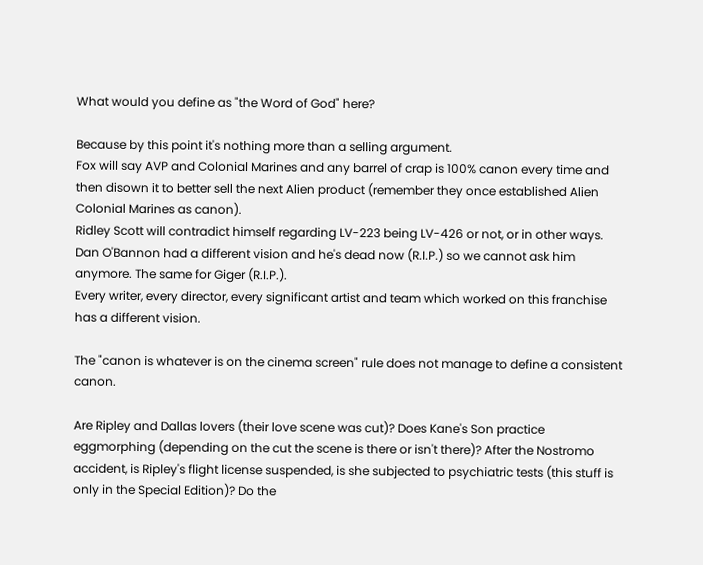What would you define as "the Word of God" here?

Because by this point it's nothing more than a selling argument.
Fox will say AVP and Colonial Marines and any barrel of crap is 100% canon every time and then disown it to better sell the next Alien product (remember they once established Alien Colonial Marines as canon).
Ridley Scott will contradict himself regarding LV-223 being LV-426 or not, or in other ways. Dan O'Bannon had a different vision and he's dead now (R.I.P.) so we cannot ask him anymore. The same for Giger (R.I.P.).
Every writer, every director, every significant artist and team which worked on this franchise has a different vision.

The "canon is whatever is on the cinema screen" rule does not manage to define a consistent canon.

Are Ripley and Dallas lovers (their love scene was cut)? Does Kane's Son practice eggmorphing (depending on the cut the scene is there or isn't there)? After the Nostromo accident, is Ripley's flight license suspended, is she subjected to psychiatric tests (this stuff is only in the Special Edition)? Do the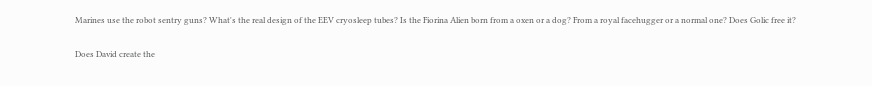Marines use the robot sentry guns? What's the real design of the EEV cryosleep tubes? Is the Fiorina Alien born from a oxen or a dog? From a royal facehugger or a normal one? Does Golic free it?

Does David create the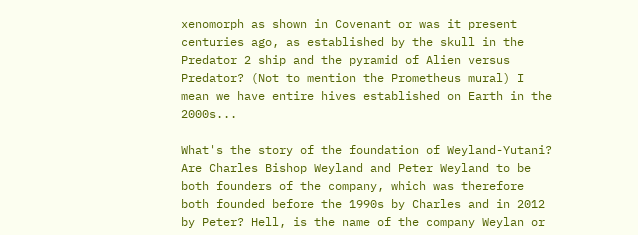xenomorph as shown in Covenant or was it present centuries ago, as established by the skull in the Predator 2 ship and the pyramid of Alien versus Predator? (Not to mention the Prometheus mural) I mean we have entire hives established on Earth in the 2000s...

What's the story of the foundation of Weyland-Yutani? Are Charles Bishop Weyland and Peter Weyland to be both founders of the company, which was therefore both founded before the 1990s by Charles and in 2012 by Peter? Hell, is the name of the company Weylan or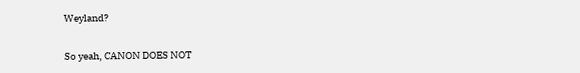Weyland?

So yeah, CANON DOES NOT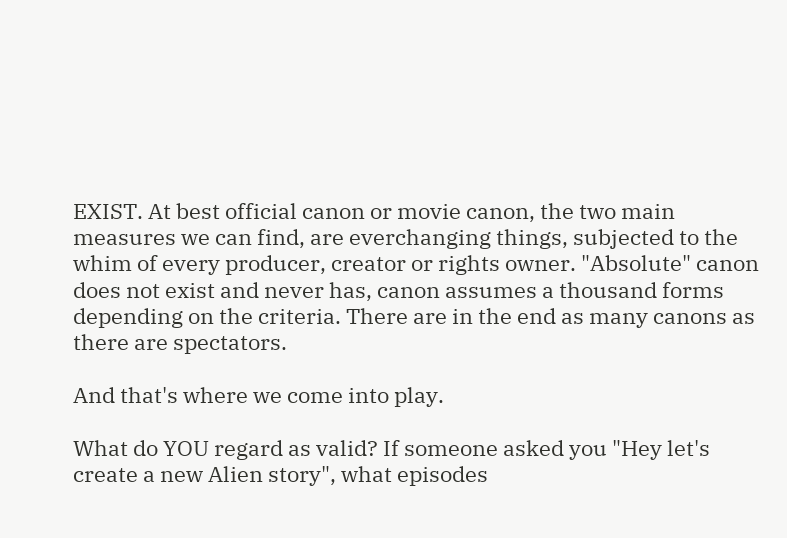EXIST. At best official canon or movie canon, the two main measures we can find, are everchanging things, subjected to the whim of every producer, creator or rights owner. "Absolute" canon does not exist and never has, canon assumes a thousand forms depending on the criteria. There are in the end as many canons as there are spectators.

And that's where we come into play.

What do YOU regard as valid? If someone asked you "Hey let's create a new Alien story", what episodes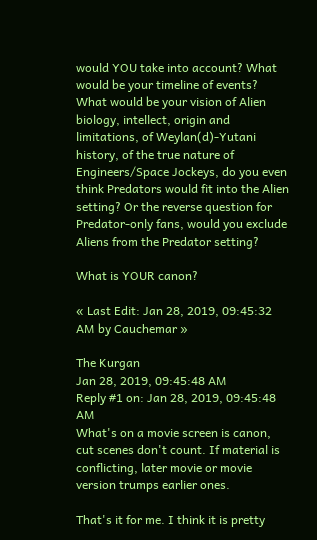would YOU take into account? What would be your timeline of events? What would be your vision of Alien biology, intellect, origin and limitations, of Weylan(d)-Yutani history, of the true nature of Engineers/Space Jockeys, do you even think Predators would fit into the Alien setting? Or the reverse question for Predator-only fans, would you exclude Aliens from the Predator setting?

What is YOUR canon?

« Last Edit: Jan 28, 2019, 09:45:32 AM by Cauchemar »

The Kurgan
Jan 28, 2019, 09:45:48 AM
Reply #1 on: Jan 28, 2019, 09:45:48 AM
What's on a movie screen is canon, cut scenes don't count. If material is conflicting, later movie or movie version trumps earlier ones.

That's it for me. I think it is pretty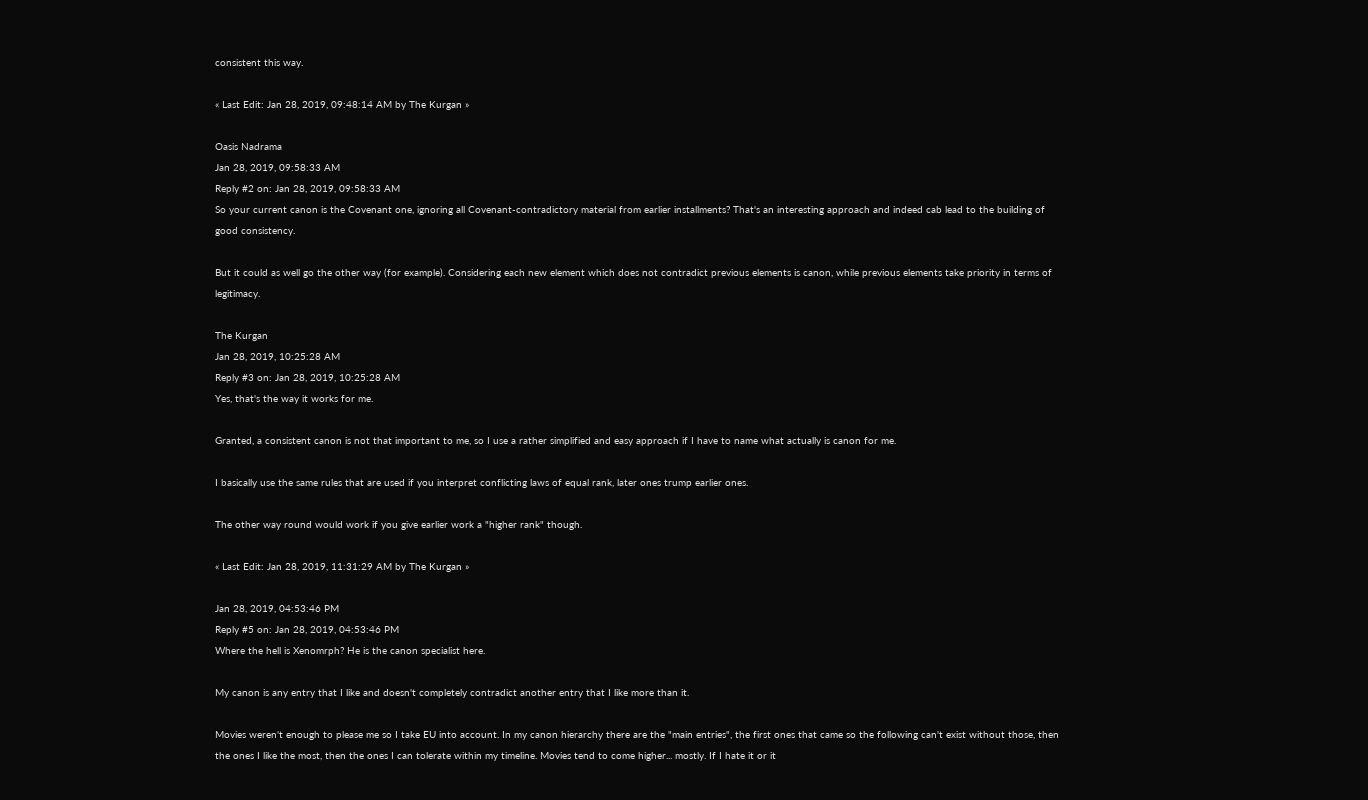consistent this way.

« Last Edit: Jan 28, 2019, 09:48:14 AM by The Kurgan »

Oasis Nadrama
Jan 28, 2019, 09:58:33 AM
Reply #2 on: Jan 28, 2019, 09:58:33 AM
So your current canon is the Covenant one, ignoring all Covenant-contradictory material from earlier installments? That's an interesting approach and indeed cab lead to the building of good consistency.

But it could as well go the other way (for example). Considering each new element which does not contradict previous elements is canon, while previous elements take priority in terms of legitimacy.

The Kurgan
Jan 28, 2019, 10:25:28 AM
Reply #3 on: Jan 28, 2019, 10:25:28 AM
Yes, that's the way it works for me.

Granted, a consistent canon is not that important to me, so I use a rather simplified and easy approach if I have to name what actually is canon for me.

I basically use the same rules that are used if you interpret conflicting laws of equal rank, later ones trump earlier ones.

The other way round would work if you give earlier work a "higher rank" though.

« Last Edit: Jan 28, 2019, 11:31:29 AM by The Kurgan »

Jan 28, 2019, 04:53:46 PM
Reply #5 on: Jan 28, 2019, 04:53:46 PM
Where the hell is Xenomrph? He is the canon specialist here.

My canon is any entry that I like and doesn't completely contradict another entry that I like more than it.

Movies weren't enough to please me so I take EU into account. In my canon hierarchy there are the "main entries", the first ones that came so the following can't exist without those, then the ones I like the most, then the ones I can tolerate within my timeline. Movies tend to come higher... mostly. If I hate it or it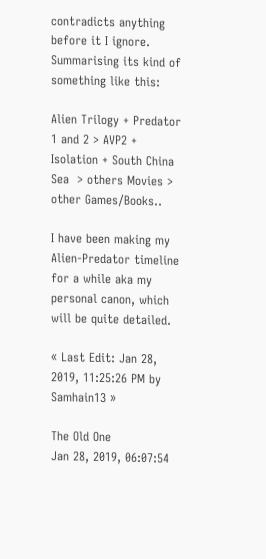contradicts anything before it I ignore. Summarising its kind of something like this:

Alien Trilogy + Predator 1 and 2 > AVP2 + Isolation + South China Sea  > others Movies > other Games/Books..

I have been making my Alien-Predator timeline for a while aka my personal canon, which will be quite detailed.

« Last Edit: Jan 28, 2019, 11:25:26 PM by Samhain13 »

The Old One
Jan 28, 2019, 06:07:54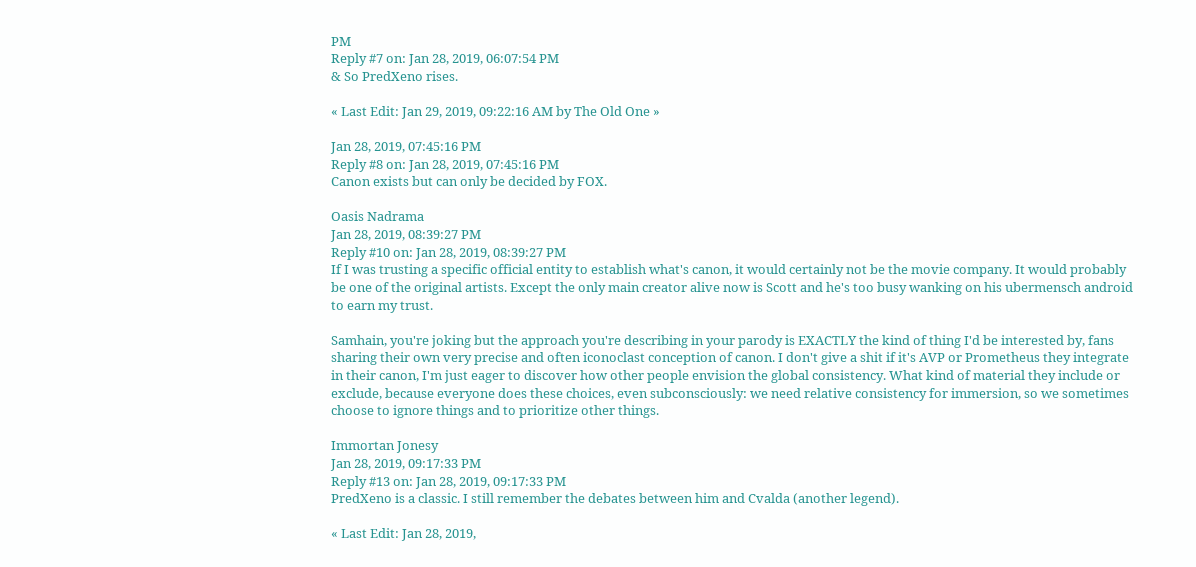PM
Reply #7 on: Jan 28, 2019, 06:07:54 PM
& So PredXeno rises.

« Last Edit: Jan 29, 2019, 09:22:16 AM by The Old One »

Jan 28, 2019, 07:45:16 PM
Reply #8 on: Jan 28, 2019, 07:45:16 PM
Canon exists but can only be decided by FOX.

Oasis Nadrama
Jan 28, 2019, 08:39:27 PM
Reply #10 on: Jan 28, 2019, 08:39:27 PM
If I was trusting a specific official entity to establish what's canon, it would certainly not be the movie company. It would probably be one of the original artists. Except the only main creator alive now is Scott and he's too busy wanking on his ubermensch android to earn my trust.

Samhain, you're joking but the approach you're describing in your parody is EXACTLY the kind of thing I'd be interested by, fans sharing their own very precise and often iconoclast conception of canon. I don't give a shit if it's AVP or Prometheus they integrate in their canon, I'm just eager to discover how other people envision the global consistency. What kind of material they include or exclude, because everyone does these choices, even subconsciously: we need relative consistency for immersion, so we sometimes choose to ignore things and to prioritize other things.

Immortan Jonesy
Jan 28, 2019, 09:17:33 PM
Reply #13 on: Jan 28, 2019, 09:17:33 PM
PredXeno is a classic. I still remember the debates between him and Cvalda (another legend).

« Last Edit: Jan 28, 2019,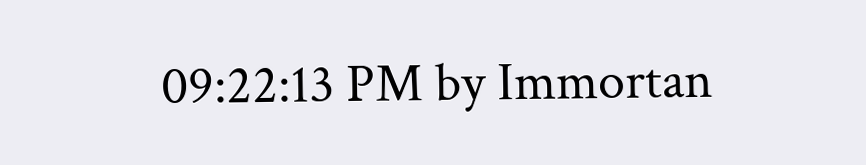09:22:13 PM by Immortan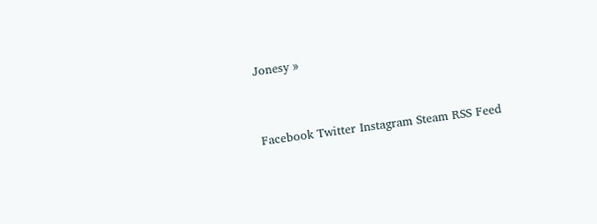Jonesy »


Facebook Twitter Instagram Steam RSS Feed